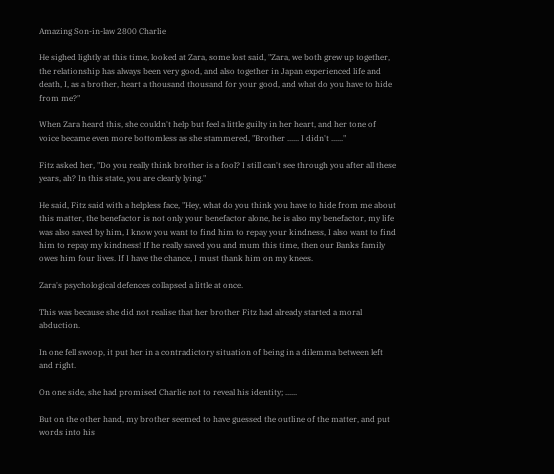Amazing Son-in-law 2800 Charlie

He sighed lightly at this time, looked at Zara, some lost said, "Zara, we both grew up together, the relationship has always been very good, and also together in Japan experienced life and death, I, as a brother, heart a thousand thousand for your good, and what do you have to hide from me?"

When Zara heard this, she couldn't help but feel a little guilty in her heart, and her tone of voice became even more bottomless as she stammered, "Brother ...... I didn't ......"

Fitz asked her, "Do you really think brother is a fool? I still can't see through you after all these years, ah? In this state, you are clearly lying."

He said, Fitz said with a helpless face, "Hey, what do you think you have to hide from me about this matter, the benefactor is not only your benefactor alone, he is also my benefactor, my life was also saved by him, I know you want to find him to repay your kindness, I also want to find him to repay my kindness! If he really saved you and mum this time, then our Banks family owes him four lives. If I have the chance, I must thank him on my knees.

Zara's psychological defences collapsed a little at once.

This was because she did not realise that her brother Fitz had already started a moral abduction.

In one fell swoop, it put her in a contradictory situation of being in a dilemma between left and right.

On one side, she had promised Charlie not to reveal his identity; ......

But on the other hand, my brother seemed to have guessed the outline of the matter, and put words into his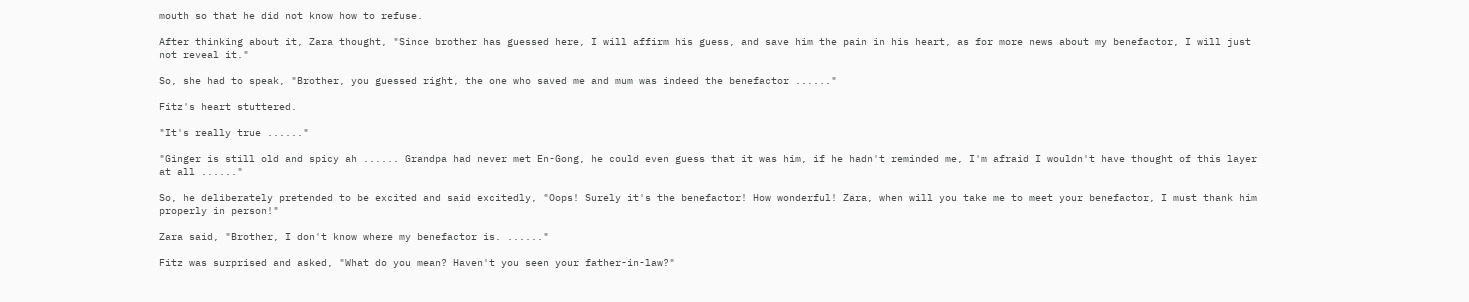mouth so that he did not know how to refuse.

After thinking about it, Zara thought, "Since brother has guessed here, I will affirm his guess, and save him the pain in his heart, as for more news about my benefactor, I will just not reveal it."

So, she had to speak, "Brother, you guessed right, the one who saved me and mum was indeed the benefactor ......"

Fitz's heart stuttered.

"It's really true ......"

"Ginger is still old and spicy ah ...... Grandpa had never met En-Gong, he could even guess that it was him, if he hadn't reminded me, I'm afraid I wouldn't have thought of this layer at all ......"

So, he deliberately pretended to be excited and said excitedly, "Oops! Surely it's the benefactor! How wonderful! Zara, when will you take me to meet your benefactor, I must thank him properly in person!"

Zara said, "Brother, I don't know where my benefactor is. ......"

Fitz was surprised and asked, "What do you mean? Haven't you seen your father-in-law?"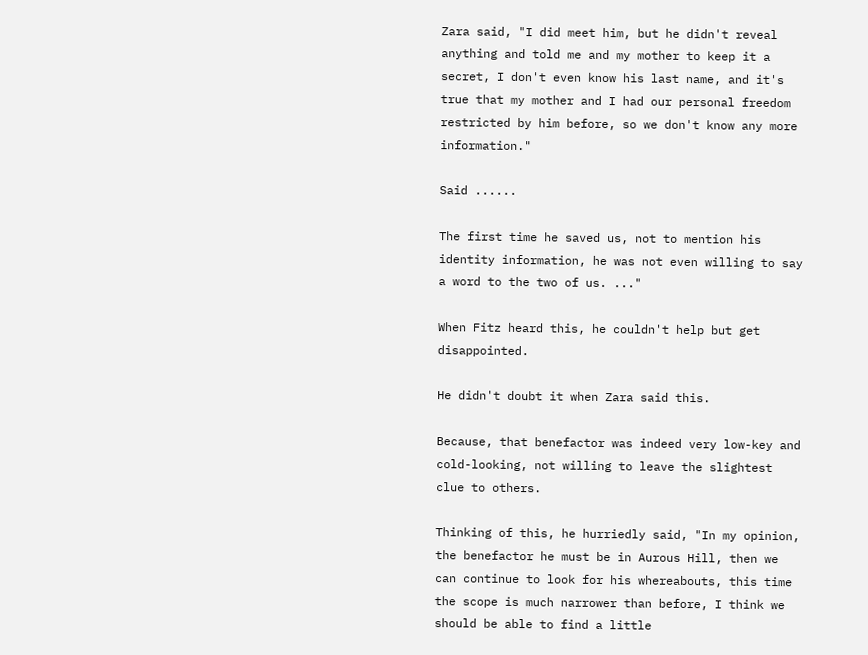Zara said, "I did meet him, but he didn't reveal anything and told me and my mother to keep it a secret, I don't even know his last name, and it's true that my mother and I had our personal freedom restricted by him before, so we don't know any more information."

Said ......

The first time he saved us, not to mention his identity information, he was not even willing to say a word to the two of us. ..."

When Fitz heard this, he couldn't help but get disappointed.

He didn't doubt it when Zara said this.

Because, that benefactor was indeed very low-key and cold-looking, not willing to leave the slightest clue to others.

Thinking of this, he hurriedly said, "In my opinion, the benefactor he must be in Aurous Hill, then we can continue to look for his whereabouts, this time the scope is much narrower than before, I think we should be able to find a little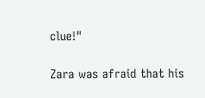clue!"

Zara was afraid that his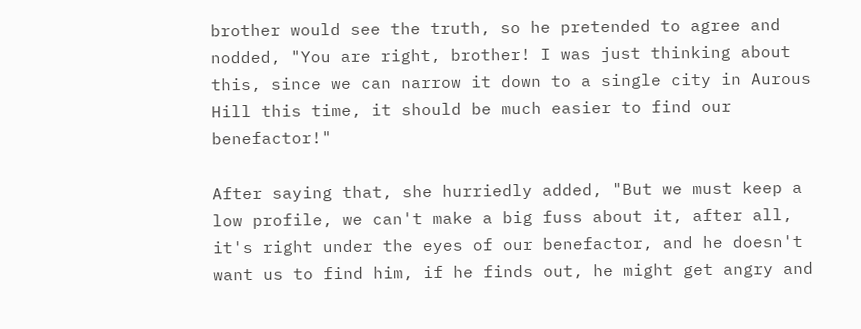brother would see the truth, so he pretended to agree and nodded, "You are right, brother! I was just thinking about this, since we can narrow it down to a single city in Aurous Hill this time, it should be much easier to find our benefactor!"

After saying that, she hurriedly added, "But we must keep a low profile, we can't make a big fuss about it, after all, it's right under the eyes of our benefactor, and he doesn't want us to find him, if he finds out, he might get angry and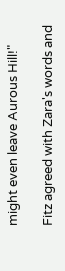might even leave Aurous Hill!"

Fitz agreed with Zara's words and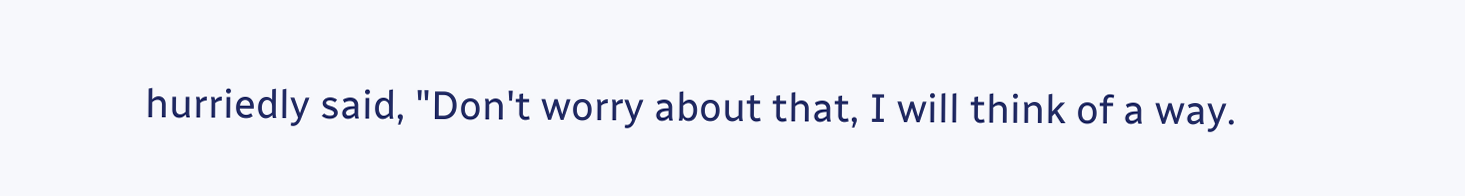hurriedly said, "Don't worry about that, I will think of a way.